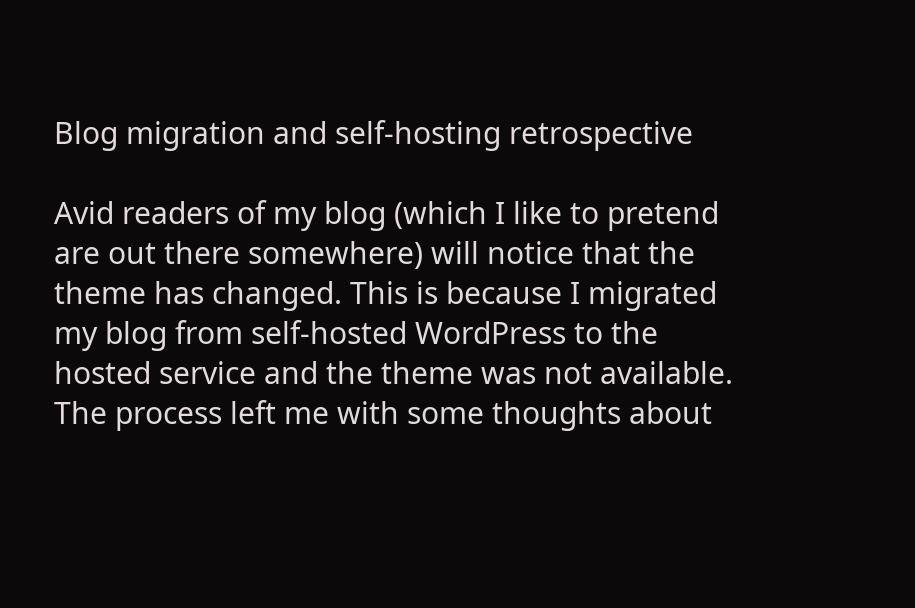Blog migration and self-hosting retrospective

Avid readers of my blog (which I like to pretend are out there somewhere) will notice that the theme has changed. This is because I migrated my blog from self-hosted WordPress to the hosted service and the theme was not available. The process left me with some thoughts about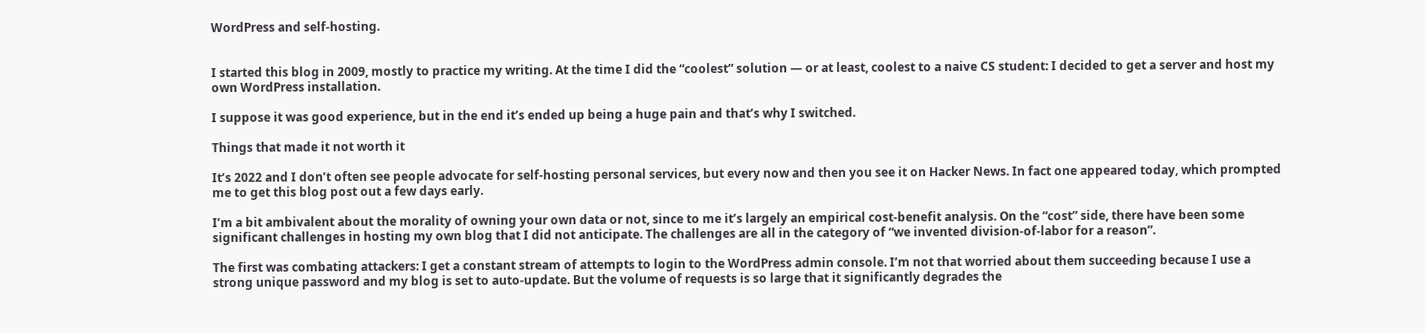WordPress and self-hosting.


I started this blog in 2009, mostly to practice my writing. At the time I did the “coolest” solution — or at least, coolest to a naive CS student: I decided to get a server and host my own WordPress installation.

I suppose it was good experience, but in the end it’s ended up being a huge pain and that’s why I switched.

Things that made it not worth it

It’s 2022 and I don’t often see people advocate for self-hosting personal services, but every now and then you see it on Hacker News. In fact one appeared today, which prompted me to get this blog post out a few days early.

I’m a bit ambivalent about the morality of owning your own data or not, since to me it’s largely an empirical cost-benefit analysis. On the “cost” side, there have been some significant challenges in hosting my own blog that I did not anticipate. The challenges are all in the category of “we invented division-of-labor for a reason”.

The first was combating attackers: I get a constant stream of attempts to login to the WordPress admin console. I’m not that worried about them succeeding because I use a strong unique password and my blog is set to auto-update. But the volume of requests is so large that it significantly degrades the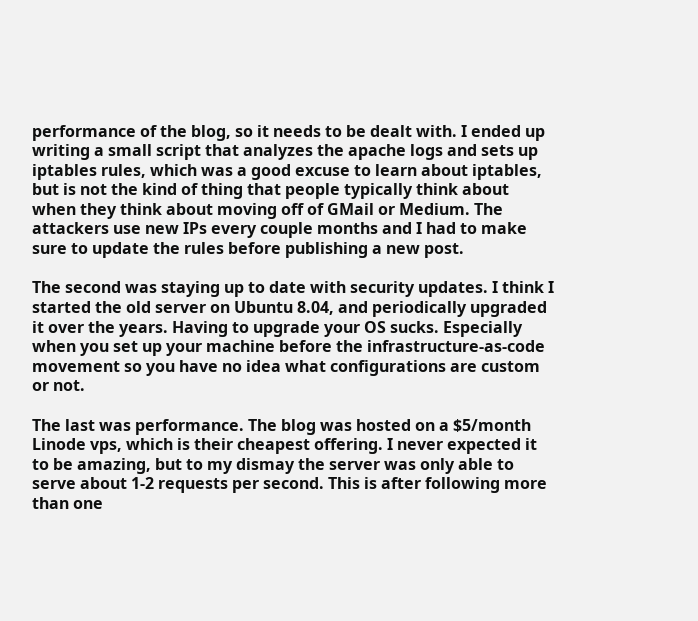performance of the blog, so it needs to be dealt with. I ended up writing a small script that analyzes the apache logs and sets up iptables rules, which was a good excuse to learn about iptables, but is not the kind of thing that people typically think about when they think about moving off of GMail or Medium. The attackers use new IPs every couple months and I had to make sure to update the rules before publishing a new post.

The second was staying up to date with security updates. I think I started the old server on Ubuntu 8.04, and periodically upgraded it over the years. Having to upgrade your OS sucks. Especially when you set up your machine before the infrastructure-as-code movement so you have no idea what configurations are custom or not.

The last was performance. The blog was hosted on a $5/month Linode vps, which is their cheapest offering. I never expected it to be amazing, but to my dismay the server was only able to serve about 1-2 requests per second. This is after following more than one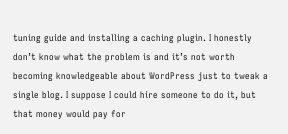tuning guide and installing a caching plugin. I honestly don’t know what the problem is and it’s not worth becoming knowledgeable about WordPress just to tweak a single blog. I suppose I could hire someone to do it, but that money would pay for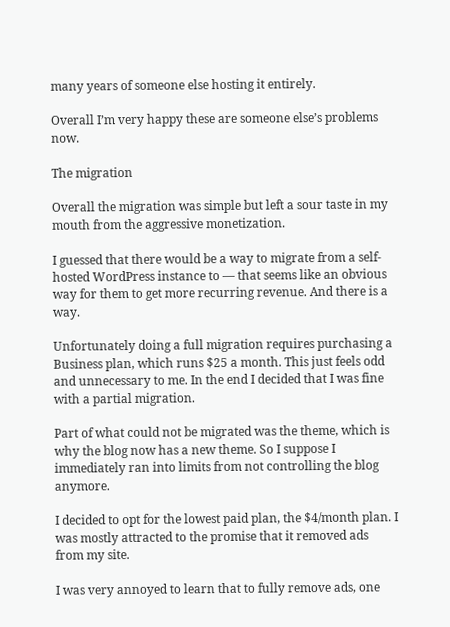many years of someone else hosting it entirely.

Overall I’m very happy these are someone else’s problems now.

The migration

Overall the migration was simple but left a sour taste in my mouth from the aggressive monetization.

I guessed that there would be a way to migrate from a self-hosted WordPress instance to — that seems like an obvious way for them to get more recurring revenue. And there is a way.

Unfortunately doing a full migration requires purchasing a Business plan, which runs $25 a month. This just feels odd and unnecessary to me. In the end I decided that I was fine with a partial migration.

Part of what could not be migrated was the theme, which is why the blog now has a new theme. So I suppose I immediately ran into limits from not controlling the blog anymore.

I decided to opt for the lowest paid plan, the $4/month plan. I was mostly attracted to the promise that it removed ads from my site.

I was very annoyed to learn that to fully remove ads, one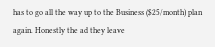has to go all the way up to the Business ($25/month) plan again. Honestly the ad they leave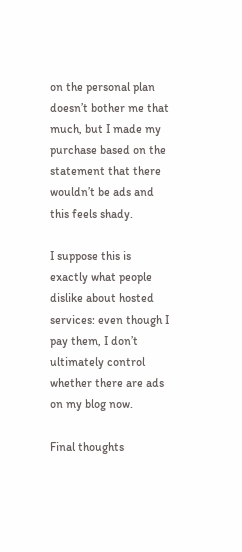on the personal plan doesn’t bother me that much, but I made my purchase based on the statement that there wouldn’t be ads and this feels shady.

I suppose this is exactly what people dislike about hosted services: even though I pay them, I don’t ultimately control whether there are ads on my blog now.

Final thoughts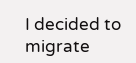I decided to migrate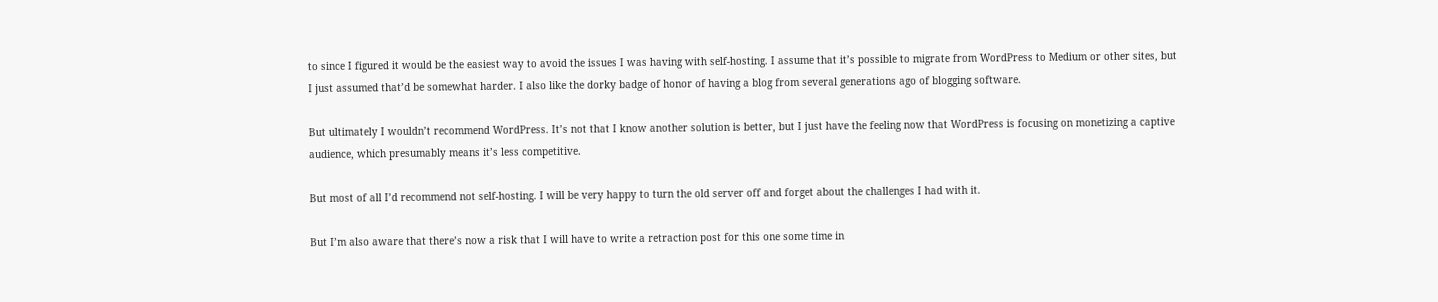to since I figured it would be the easiest way to avoid the issues I was having with self-hosting. I assume that it’s possible to migrate from WordPress to Medium or other sites, but I just assumed that’d be somewhat harder. I also like the dorky badge of honor of having a blog from several generations ago of blogging software.

But ultimately I wouldn’t recommend WordPress. It’s not that I know another solution is better, but I just have the feeling now that WordPress is focusing on monetizing a captive audience, which presumably means it’s less competitive.

But most of all I’d recommend not self-hosting. I will be very happy to turn the old server off and forget about the challenges I had with it.

But I’m also aware that there’s now a risk that I will have to write a retraction post for this one some time in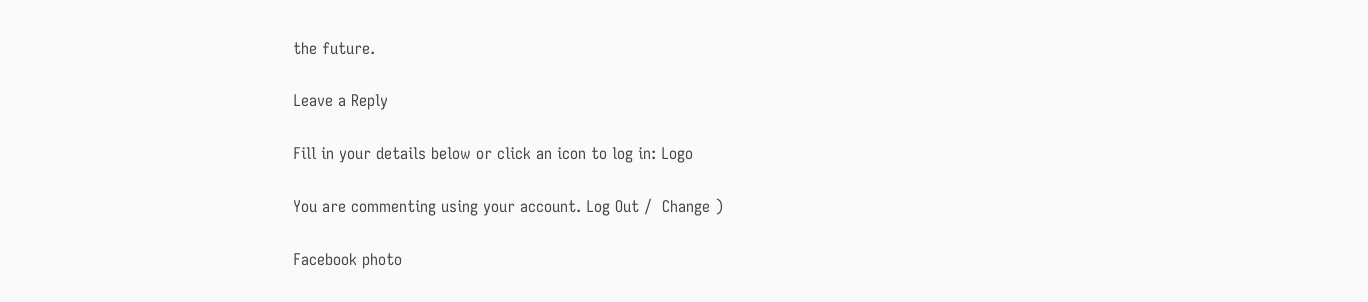the future.

Leave a Reply

Fill in your details below or click an icon to log in: Logo

You are commenting using your account. Log Out /  Change )

Facebook photo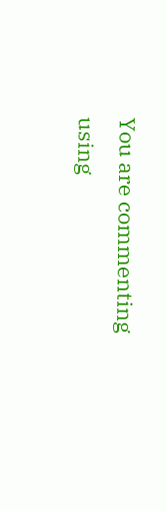You are commenting using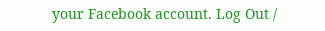your Facebook account. Log Out /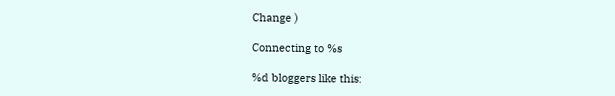Change )

Connecting to %s

%d bloggers like this: